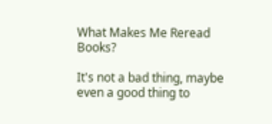What Makes Me Reread Books?

It's not a bad thing, maybe even a good thing to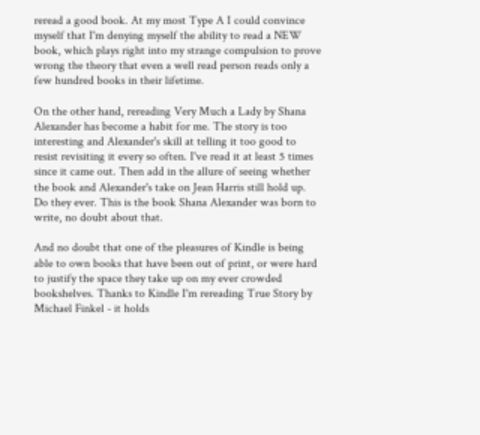reread a good book. At my most Type A I could convince myself that I'm denying myself the ability to read a NEW book, which plays right into my strange compulsion to prove wrong the theory that even a well read person reads only a few hundred books in their lifetime.

On the other hand, rereading Very Much a Lady by Shana Alexander has become a habit for me. The story is too interesting and Alexander's skill at telling it too good to resist revisiting it every so often. I've read it at least 5 times since it came out. Then add in the allure of seeing whether the book and Alexander's take on Jean Harris still hold up. Do they ever. This is the book Shana Alexander was born to write, no doubt about that.

And no doubt that one of the pleasures of Kindle is being able to own books that have been out of print, or were hard to justify the space they take up on my ever crowded bookshelves. Thanks to Kindle I'm rereading True Story by Michael Finkel - it holds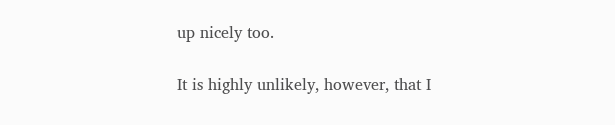up nicely too.

It is highly unlikely, however, that I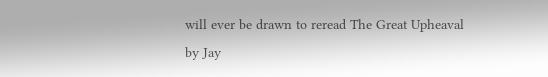will ever be drawn to reread The Great Upheaval by Jay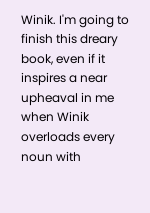Winik. I'm going to finish this dreary book, even if it inspires a near upheaval in me when Winik overloads every noun with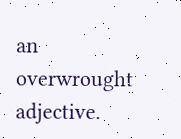an overwrought adjective.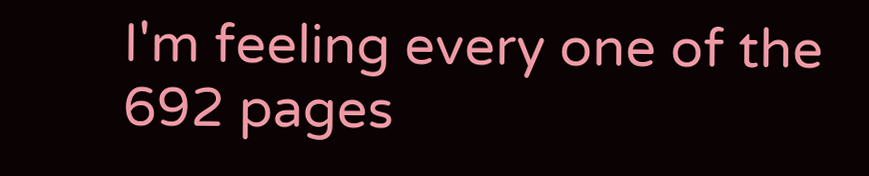I'm feeling every one of the 692 pages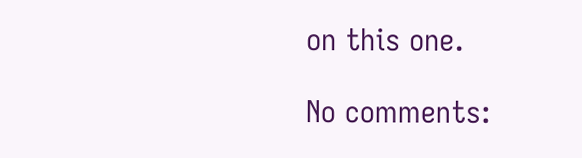on this one.

No comments: